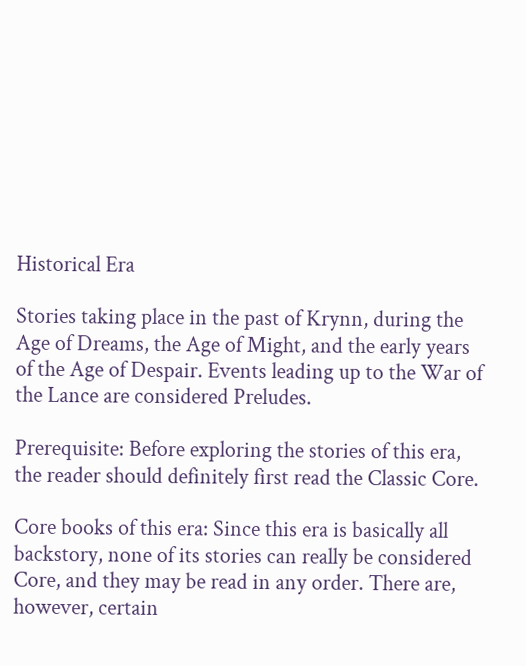Historical Era

Stories taking place in the past of Krynn, during the Age of Dreams, the Age of Might, and the early years of the Age of Despair. Events leading up to the War of the Lance are considered Preludes.

Prerequisite: Before exploring the stories of this era, the reader should definitely first read the Classic Core.

Core books of this era: Since this era is basically all backstory, none of its stories can really be considered Core, and they may be read in any order. There are, however, certain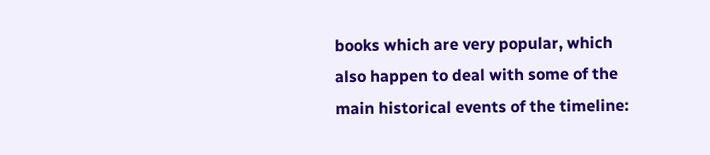books which are very popular, which also happen to deal with some of the main historical events of the timeline: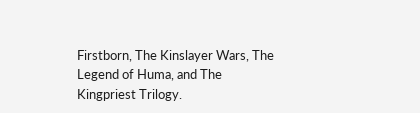Firstborn, The Kinslayer Wars, The Legend of Huma, and The Kingpriest Trilogy.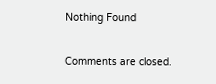Nothing Found

Comments are closed.